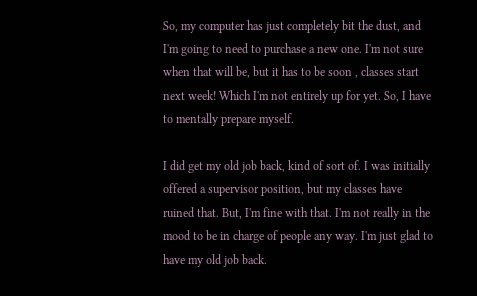So, my computer has just completely bit the dust, and I'm going to need to purchase a new one. I'm not sure when that will be, but it has to be soon , classes start next week! Which I'm not entirely up for yet. So, I have to mentally prepare myself.

I did get my old job back, kind of sort of. I was initially offered a supervisor position, but my classes have ruined that. But, I'm fine with that. I'm not really in the mood to be in charge of people any way. I'm just glad to have my old job back.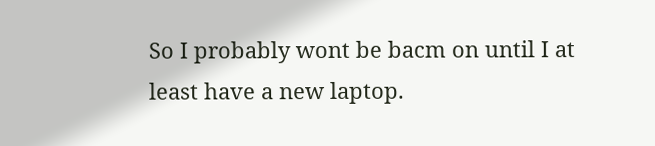So I probably wont be bacm on until I at least have a new laptop.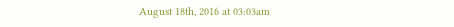August 18th, 2016 at 03:03am